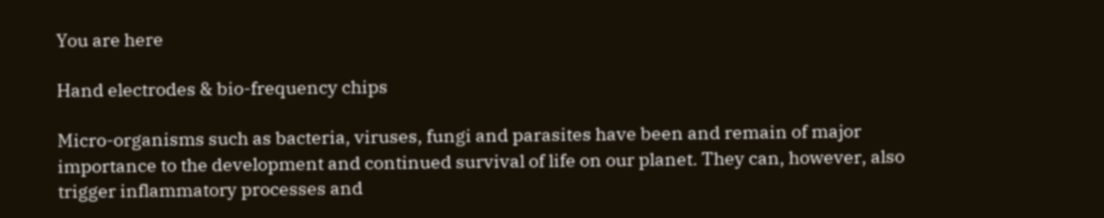You are here

Hand electrodes & bio-frequency chips

Micro-organisms such as bacteria, viruses, fungi and parasites have been and remain of major importance to the development and continued survival of life on our planet. They can, however, also trigger inflammatory processes and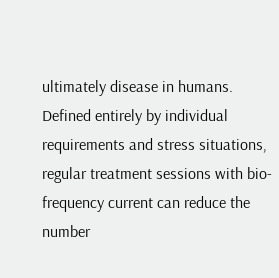ultimately disease in humans. Defined entirely by individual requirements and stress situations, regular treatment sessions with bio-frequency current can reduce the number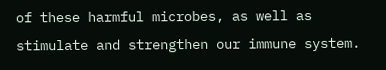of these harmful microbes, as well as stimulate and strengthen our immune system.